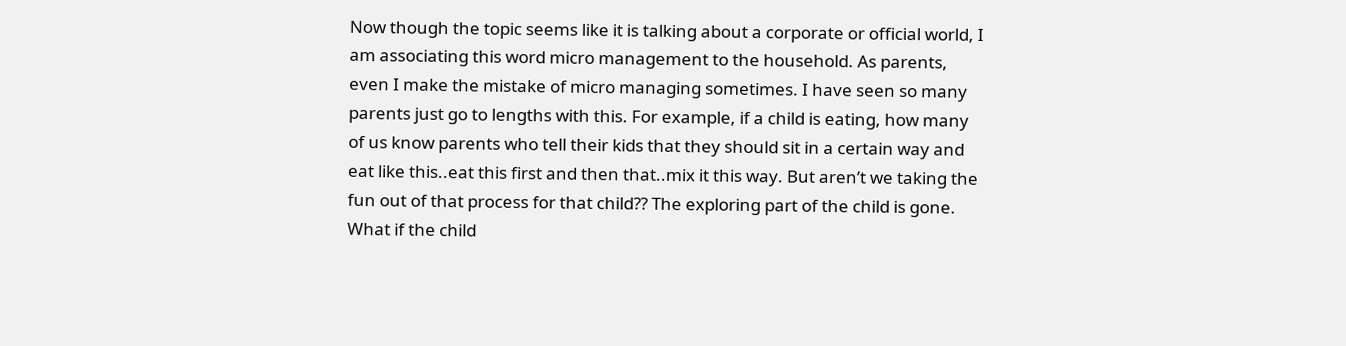Now though the topic seems like it is talking about a corporate or official world, I am associating this word micro management to the household. As parents, even I make the mistake of micro managing sometimes. I have seen so many parents just go to lengths with this. For example, if a child is eating, how many of us know parents who tell their kids that they should sit in a certain way and eat like this..eat this first and then that..mix it this way. But aren’t we taking the fun out of that process for that child?? The exploring part of the child is gone. What if the child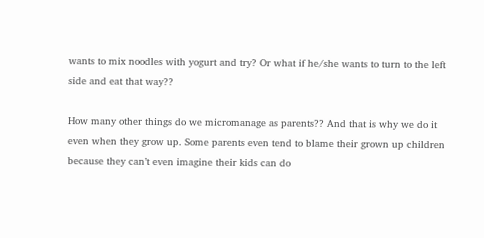wants to mix noodles with yogurt and try? Or what if he/she wants to turn to the left side and eat that way??

How many other things do we micromanage as parents?? And that is why we do it even when they grow up. Some parents even tend to blame their grown up children because they can’t even imagine their kids can do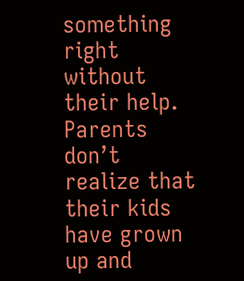something right without their help. Parents don’t realize that their kids have grown up and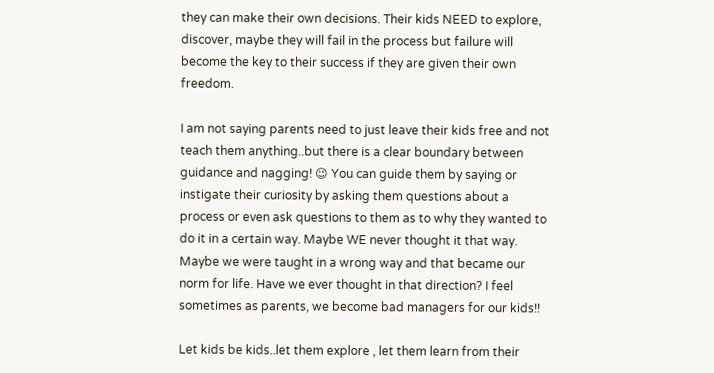they can make their own decisions. Their kids NEED to explore, discover, maybe they will fail in the process but failure will become the key to their success if they are given their own freedom.

I am not saying parents need to just leave their kids free and not teach them anything..but there is a clear boundary between guidance and nagging! 😉 You can guide them by saying or instigate their curiosity by asking them questions about a process or even ask questions to them as to why they wanted to do it in a certain way. Maybe WE never thought it that way. Maybe we were taught in a wrong way and that became our norm for life. Have we ever thought in that direction? I feel sometimes as parents, we become bad managers for our kids!!

Let kids be kids..let them explore , let them learn from their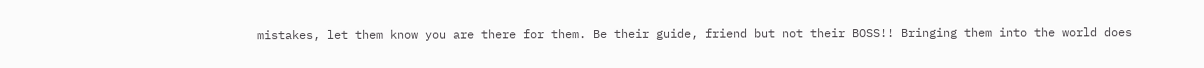mistakes, let them know you are there for them. Be their guide, friend but not their BOSS!! Bringing them into the world does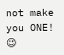not make you ONE!   😉